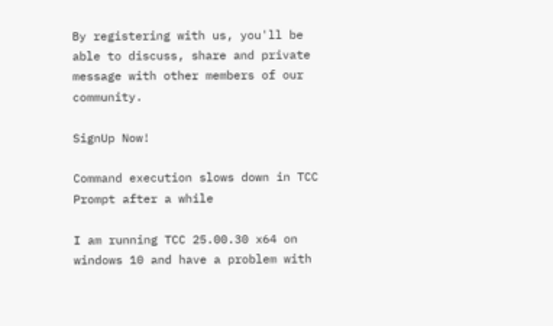By registering with us, you'll be able to discuss, share and private message with other members of our community.

SignUp Now!

Command execution slows down in TCC Prompt after a while

I am running TCC 25.00.30 x64 on windows 10 and have a problem with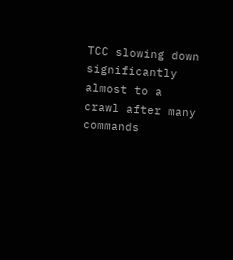TCC slowing down significantly almost to a crawl after many commands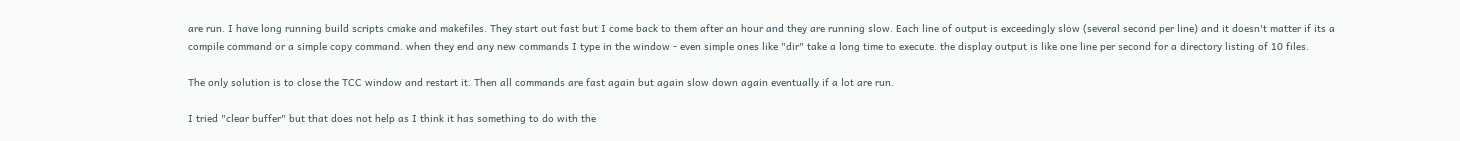are run. I have long running build scripts cmake and makefiles. They start out fast but I come back to them after an hour and they are running slow. Each line of output is exceedingly slow (several second per line) and it doesn't matter if its a compile command or a simple copy command. when they end any new commands I type in the window - even simple ones like "dir" take a long time to execute. the display output is like one line per second for a directory listing of 10 files.

The only solution is to close the TCC window and restart it. Then all commands are fast again but again slow down again eventually if a lot are run.

I tried "clear buffer" but that does not help as I think it has something to do with the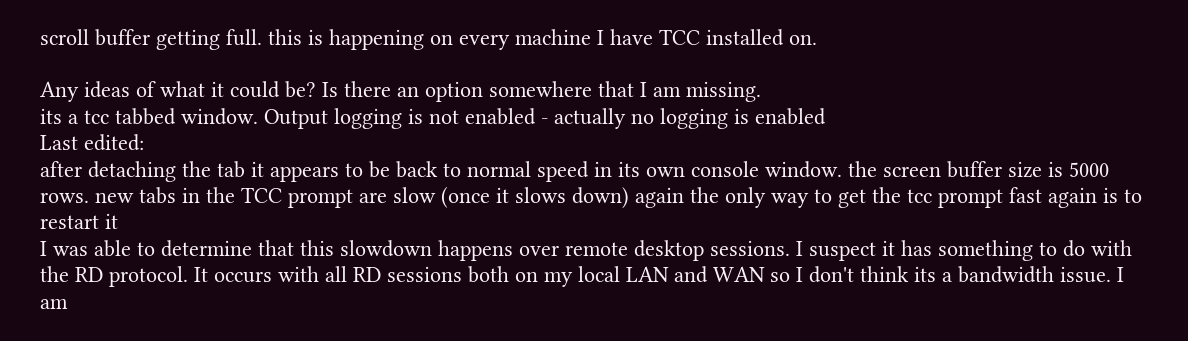scroll buffer getting full. this is happening on every machine I have TCC installed on.

Any ideas of what it could be? Is there an option somewhere that I am missing.
its a tcc tabbed window. Output logging is not enabled - actually no logging is enabled
Last edited:
after detaching the tab it appears to be back to normal speed in its own console window. the screen buffer size is 5000 rows. new tabs in the TCC prompt are slow (once it slows down) again the only way to get the tcc prompt fast again is to restart it
I was able to determine that this slowdown happens over remote desktop sessions. I suspect it has something to do with the RD protocol. It occurs with all RD sessions both on my local LAN and WAN so I don't think its a bandwidth issue. I am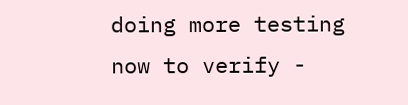doing more testing now to verify -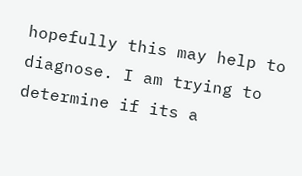hopefully this may help to diagnose. I am trying to determine if its a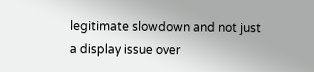legitimate slowdown and not just a display issue over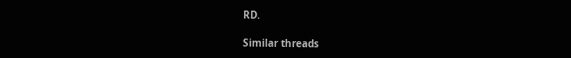RD.

Similar threads